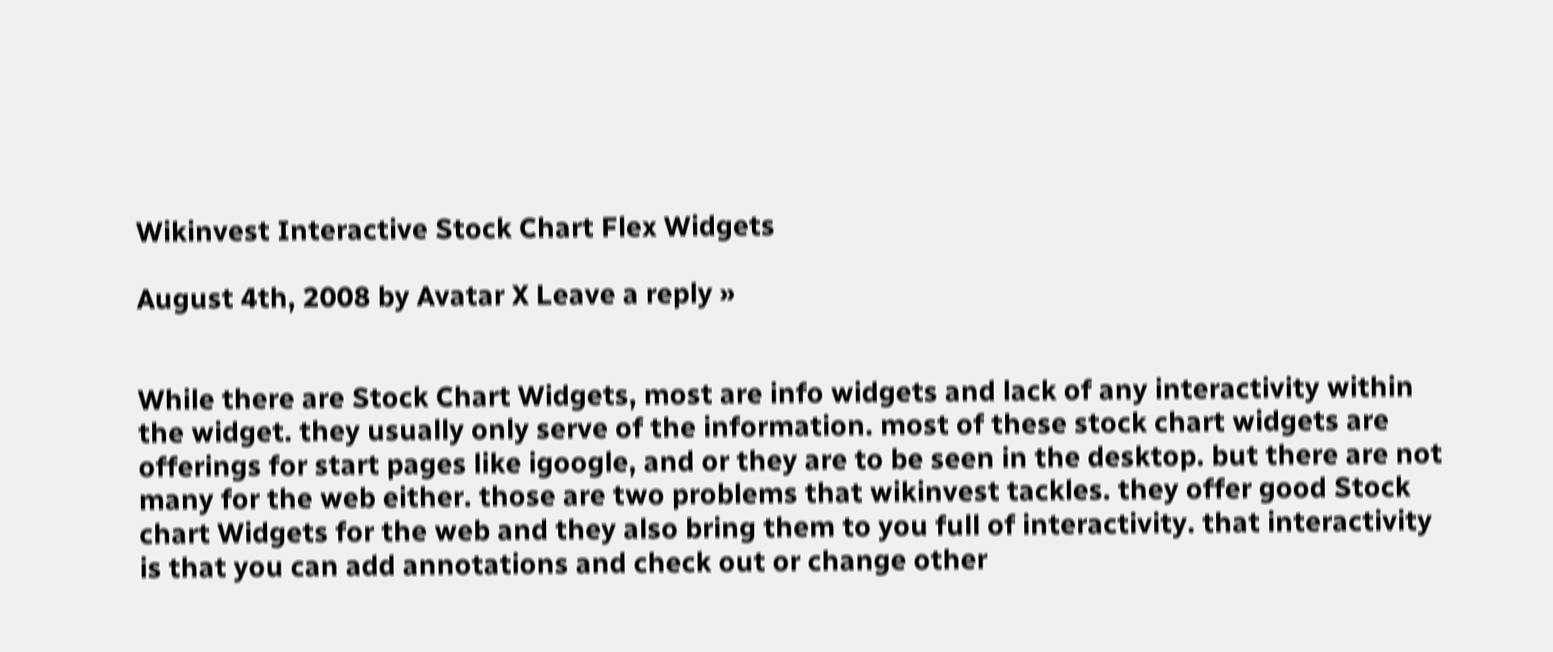Wikinvest Interactive Stock Chart Flex Widgets

August 4th, 2008 by Avatar X Leave a reply »


While there are Stock Chart Widgets, most are info widgets and lack of any interactivity within the widget. they usually only serve of the information. most of these stock chart widgets are offerings for start pages like igoogle, and or they are to be seen in the desktop. but there are not many for the web either. those are two problems that wikinvest tackles. they offer good Stock chart Widgets for the web and they also bring them to you full of interactivity. that interactivity is that you can add annotations and check out or change other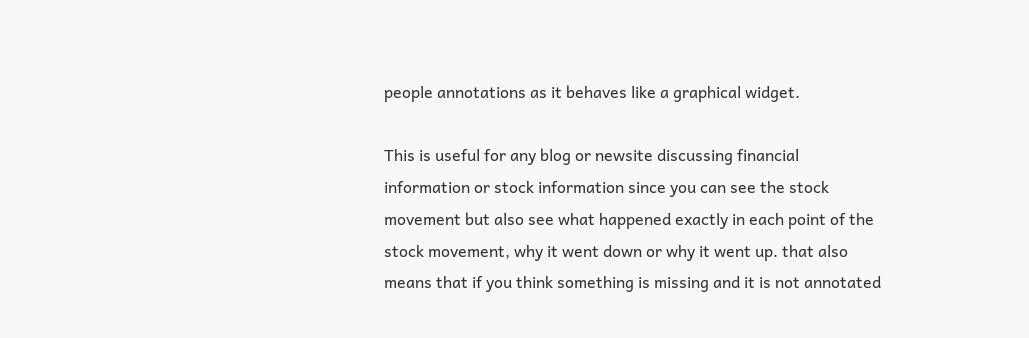people annotations as it behaves like a graphical widget.

This is useful for any blog or newsite discussing financial information or stock information since you can see the stock movement but also see what happened exactly in each point of the stock movement, why it went down or why it went up. that also means that if you think something is missing and it is not annotated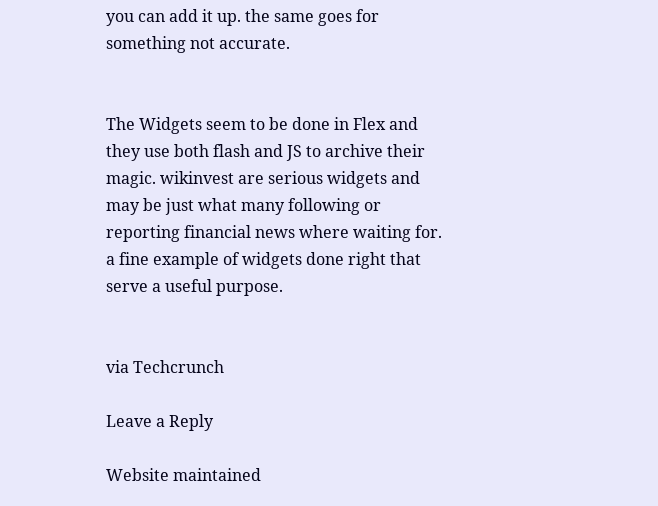you can add it up. the same goes for something not accurate.


The Widgets seem to be done in Flex and they use both flash and JS to archive their magic. wikinvest are serious widgets and may be just what many following or reporting financial news where waiting for. a fine example of widgets done right that serve a useful purpose.


via Techcrunch

Leave a Reply

Website maintained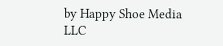by Happy Shoe Media LLC